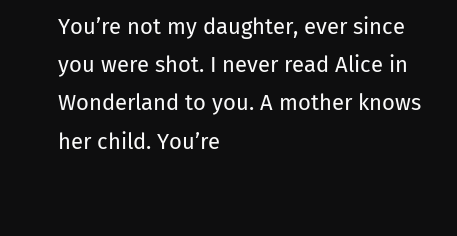You’re not my daughter, ever since you were shot. I never read Alice in Wonderland to you. A mother knows her child. You’re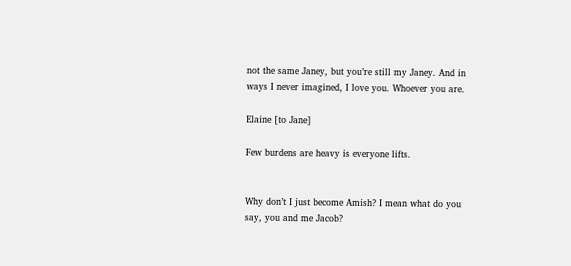not the same Janey, but you’re still my Janey. And in ways I never imagined, I love you. Whoever you are.

Elaine [to Jane]

Few burdens are heavy is everyone lifts.


Why don’t I just become Amish? I mean what do you say, you and me Jacob?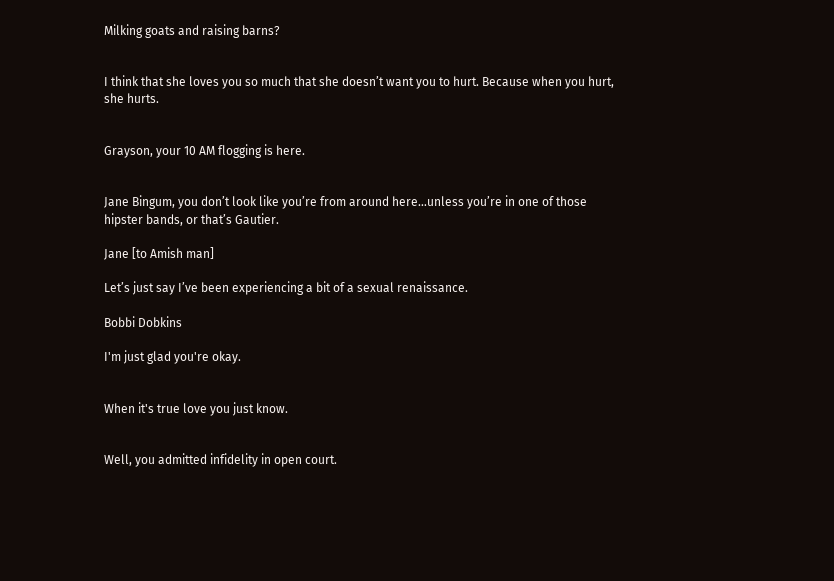Milking goats and raising barns?


I think that she loves you so much that she doesn’t want you to hurt. Because when you hurt, she hurts.


Grayson, your 10 AM flogging is here.


Jane Bingum, you don’t look like you’re from around here…unless you’re in one of those hipster bands, or that’s Gautier.

Jane [to Amish man]

Let’s just say I’ve been experiencing a bit of a sexual renaissance.

Bobbi Dobkins

I'm just glad you're okay.


When it's true love you just know.


Well, you admitted infidelity in open court.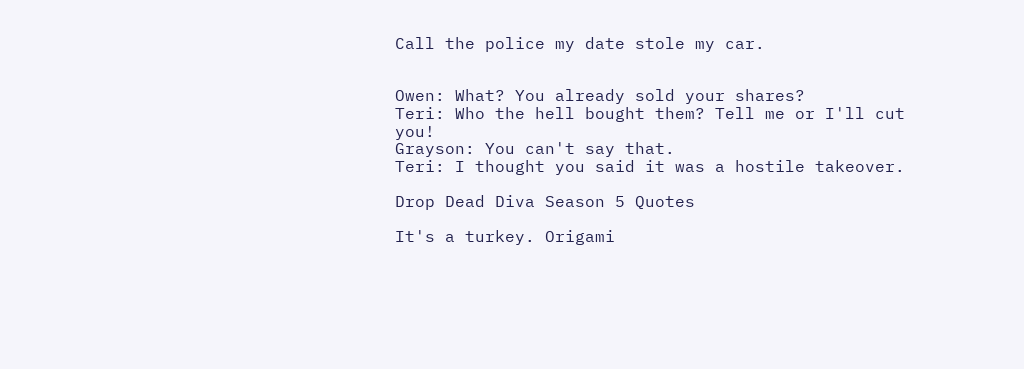Call the police my date stole my car.


Owen: What? You already sold your shares?
Teri: Who the hell bought them? Tell me or I'll cut you!
Grayson: You can't say that.
Teri: I thought you said it was a hostile takeover.

Drop Dead Diva Season 5 Quotes

It's a turkey. Origami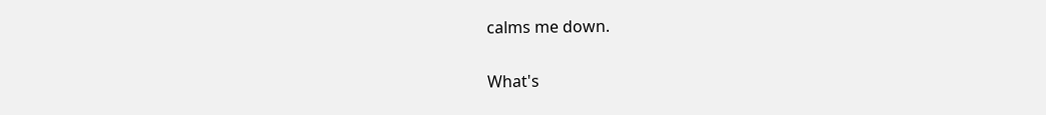calms me down.

What's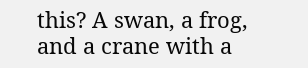this? A swan, a frog, and a crane with a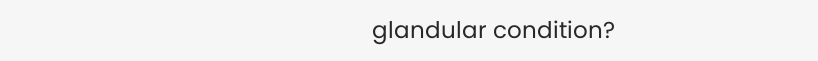glandular condition?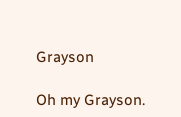Grayson

Oh my Grayson.